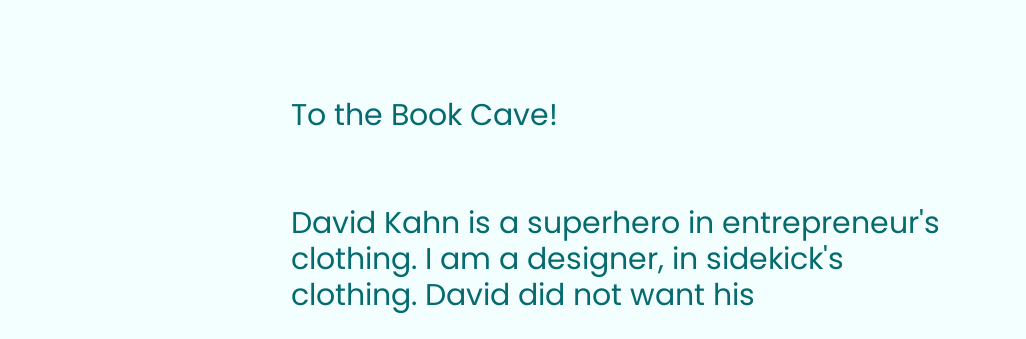To the Book Cave!


David Kahn is a superhero in entrepreneur's clothing. I am a designer, in sidekick's clothing. David did not want his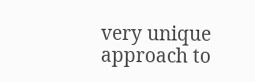very unique approach to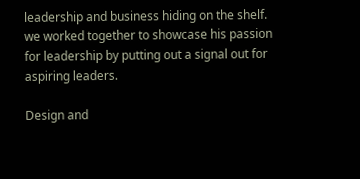leadership and business hiding on the shelf. we worked together to showcase his passion for leadership by putting out a signal out for aspiring leaders.

Design and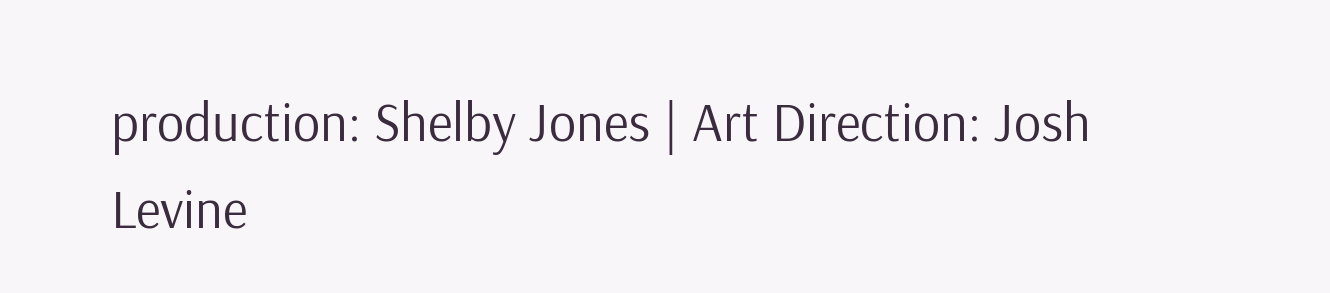production: Shelby Jones | Art Direction: Josh Levine